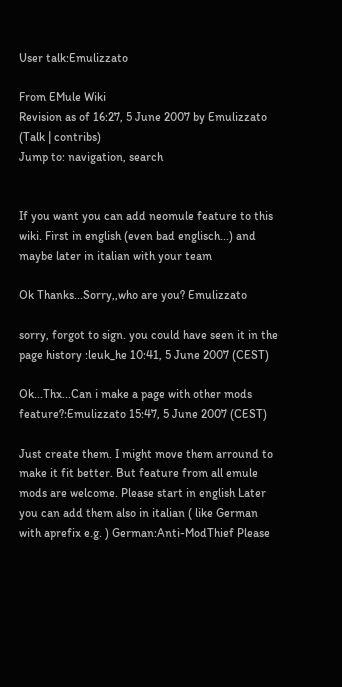User talk:Emulizzato

From EMule Wiki
Revision as of 16:27, 5 June 2007 by Emulizzato (Talk | contribs)
Jump to: navigation, search


If you want you can add neomule feature to this wiki. First in english (even bad englisch...) and maybe later in italian with your team

Ok Thanks...Sorry,,who are you? Emulizzato

sorry, forgot to sign. you could have seen it in the page history :leuk_he 10:41, 5 June 2007 (CEST)

Ok...Thx...Can i make a page with other mods feature?:Emulizzato 15:47, 5 June 2007 (CEST)

Just create them. I might move them arround to make it fit better. But feature from all emule mods are welcome. Please start in english Later you can add them also in italian ( like German with aprefix e.g. ) German:Anti-ModThief Please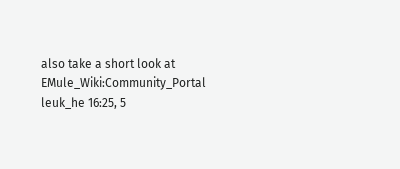also take a short look at EMule_Wiki:Community_Portal
leuk_he 16:25, 5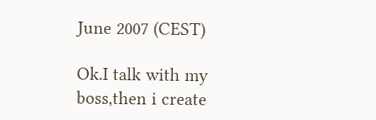June 2007 (CEST)

Ok.I talk with my boss,then i create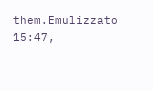them.Emulizzato 15:47,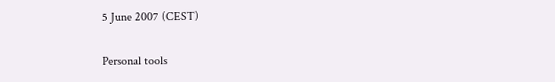5 June 2007 (CEST)

Personal tools